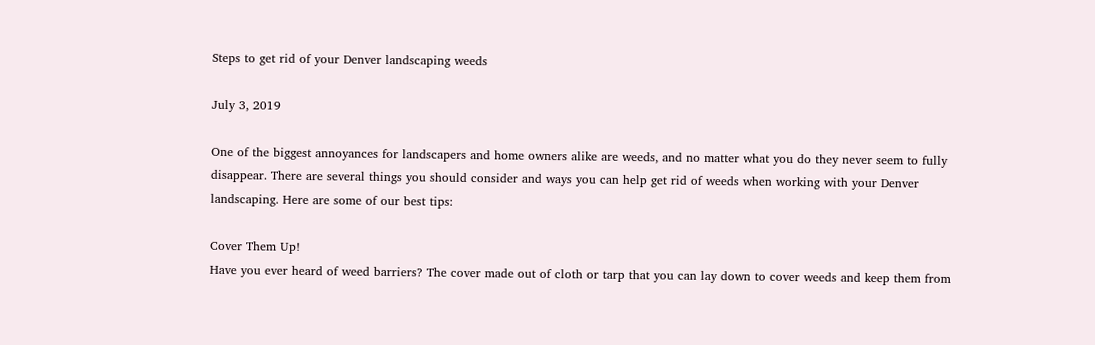Steps to get rid of your Denver landscaping weeds

July 3, 2019

One of the biggest annoyances for landscapers and home owners alike are weeds, and no matter what you do they never seem to fully disappear. There are several things you should consider and ways you can help get rid of weeds when working with your Denver landscaping. Here are some of our best tips:

Cover Them Up!
Have you ever heard of weed barriers? The cover made out of cloth or tarp that you can lay down to cover weeds and keep them from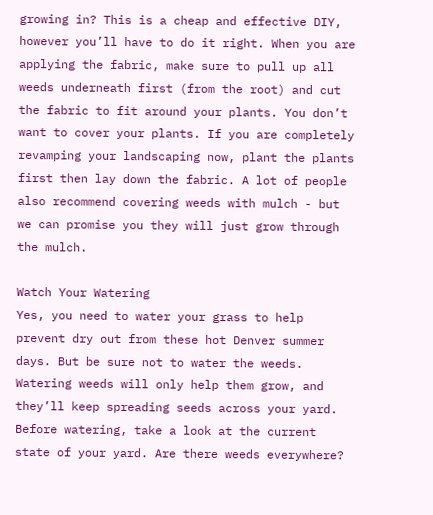growing in? This is a cheap and effective DIY, however you’ll have to do it right. When you are applying the fabric, make sure to pull up all weeds underneath first (from the root) and cut the fabric to fit around your plants. You don’t want to cover your plants. If you are completely revamping your landscaping now, plant the plants first then lay down the fabric. A lot of people also recommend covering weeds with mulch - but we can promise you they will just grow through the mulch.

Watch Your Watering
Yes, you need to water your grass to help prevent dry out from these hot Denver summer days. But be sure not to water the weeds. Watering weeds will only help them grow, and they’ll keep spreading seeds across your yard. Before watering, take a look at the current state of your yard. Are there weeds everywhere?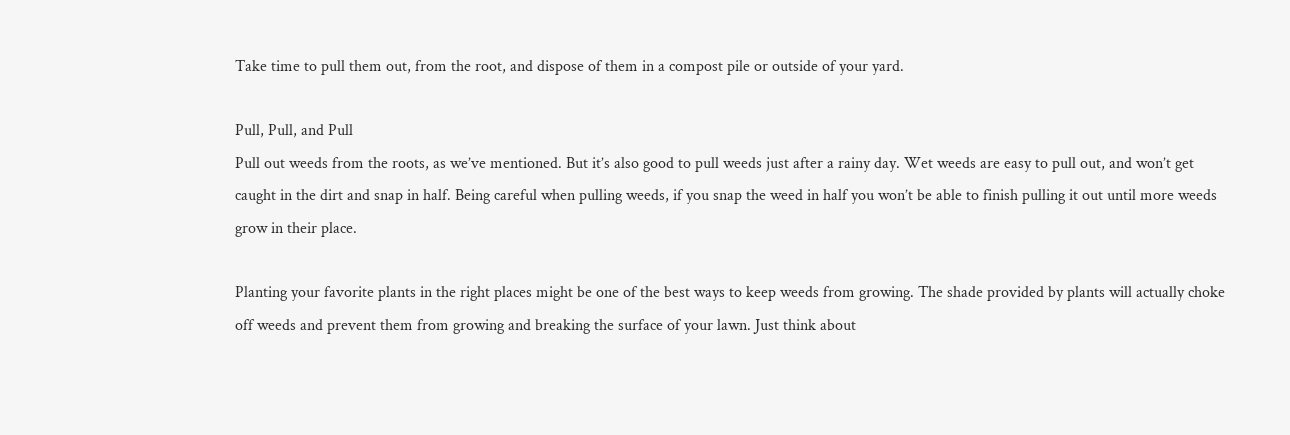Take time to pull them out, from the root, and dispose of them in a compost pile or outside of your yard.

Pull, Pull, and Pull
Pull out weeds from the roots, as we’ve mentioned. But it’s also good to pull weeds just after a rainy day. Wet weeds are easy to pull out, and won’t get caught in the dirt and snap in half. Being careful when pulling weeds, if you snap the weed in half you won’t be able to finish pulling it out until more weeds grow in their place.

Planting your favorite plants in the right places might be one of the best ways to keep weeds from growing. The shade provided by plants will actually choke off weeds and prevent them from growing and breaking the surface of your lawn. Just think about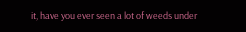it, have you ever seen a lot of weeds under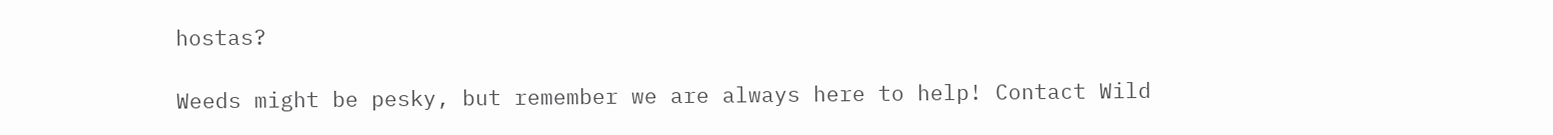hostas?

Weeds might be pesky, but remember we are always here to help! Contact Wild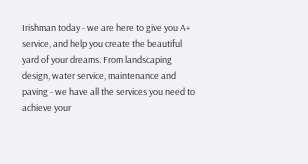Irishman today - we are here to give you A+ service, and help you create the beautiful yard of your dreams. From landscaping design, water service, maintenance and paving - we have all the services you need to achieve your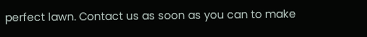perfect lawn. Contact us as soon as you can to make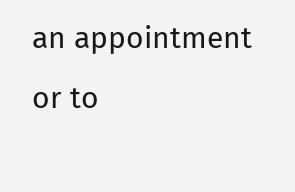an appointment or to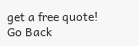get a free quote!
Go Back